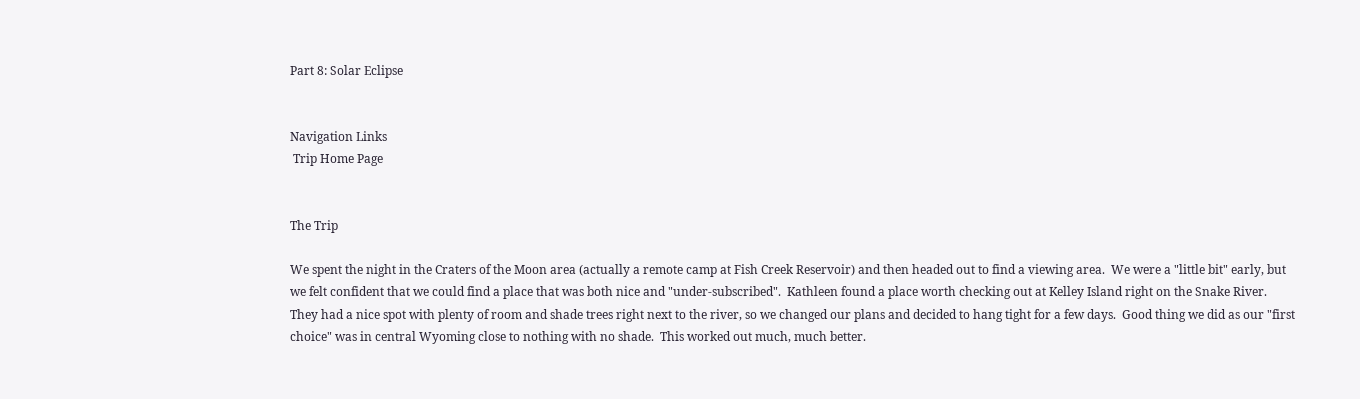Part 8: Solar Eclipse


Navigation Links
 Trip Home Page


The Trip

We spent the night in the Craters of the Moon area (actually a remote camp at Fish Creek Reservoir) and then headed out to find a viewing area.  We were a "little bit" early, but we felt confident that we could find a place that was both nice and "under-subscribed".  Kathleen found a place worth checking out at Kelley Island right on the Snake River.  They had a nice spot with plenty of room and shade trees right next to the river, so we changed our plans and decided to hang tight for a few days.  Good thing we did as our "first choice" was in central Wyoming close to nothing with no shade.  This worked out much, much better.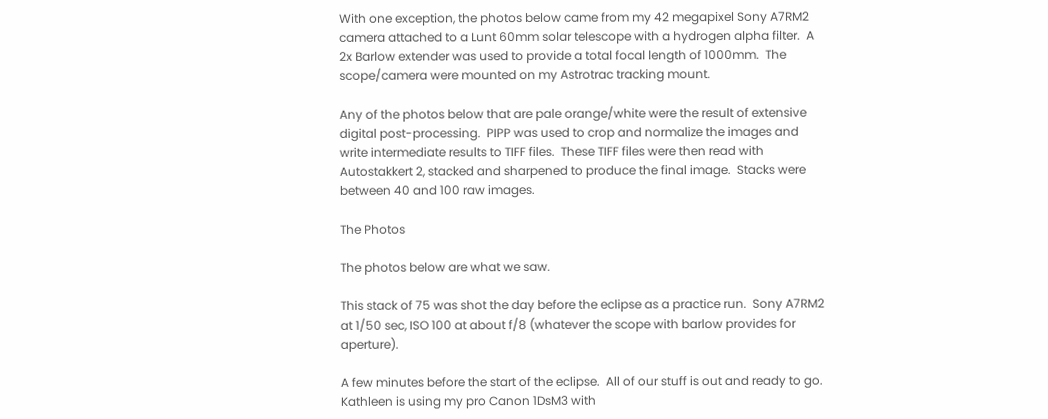With one exception, the photos below came from my 42 megapixel Sony A7RM2 camera attached to a Lunt 60mm solar telescope with a hydrogen alpha filter.  A 2x Barlow extender was used to provide a total focal length of 1000mm.  The scope/camera were mounted on my Astrotrac tracking mount.

Any of the photos below that are pale orange/white were the result of extensive digital post-processing.  PIPP was used to crop and normalize the images and write intermediate results to TIFF files.  These TIFF files were then read with Autostakkert 2, stacked and sharpened to produce the final image.  Stacks were between 40 and 100 raw images.

The Photos

The photos below are what we saw.

This stack of 75 was shot the day before the eclipse as a practice run.  Sony A7RM2 at 1/50 sec, ISO 100 at about f/8 (whatever the scope with barlow provides for aperture).

A few minutes before the start of the eclipse.  All of our stuff is out and ready to go.  Kathleen is using my pro Canon 1DsM3 with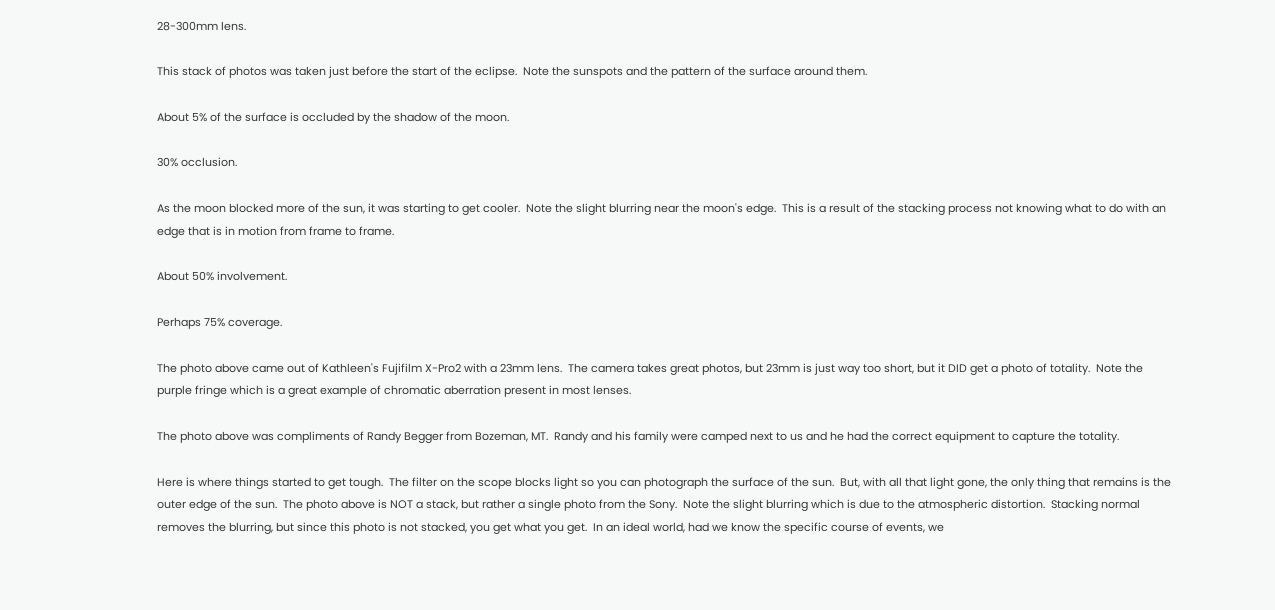28-300mm lens.

This stack of photos was taken just before the start of the eclipse.  Note the sunspots and the pattern of the surface around them.

About 5% of the surface is occluded by the shadow of the moon.

30% occlusion.

As the moon blocked more of the sun, it was starting to get cooler.  Note the slight blurring near the moon's edge.  This is a result of the stacking process not knowing what to do with an edge that is in motion from frame to frame.

About 50% involvement.

Perhaps 75% coverage.

The photo above came out of Kathleen's Fujifilm X-Pro2 with a 23mm lens.  The camera takes great photos, but 23mm is just way too short, but it DID get a photo of totality.  Note the purple fringe which is a great example of chromatic aberration present in most lenses.

The photo above was compliments of Randy Begger from Bozeman, MT.  Randy and his family were camped next to us and he had the correct equipment to capture the totality.

Here is where things started to get tough.  The filter on the scope blocks light so you can photograph the surface of the sun.  But, with all that light gone, the only thing that remains is the outer edge of the sun.  The photo above is NOT a stack, but rather a single photo from the Sony.  Note the slight blurring which is due to the atmospheric distortion.  Stacking normal removes the blurring, but since this photo is not stacked, you get what you get.  In an ideal world, had we know the specific course of events, we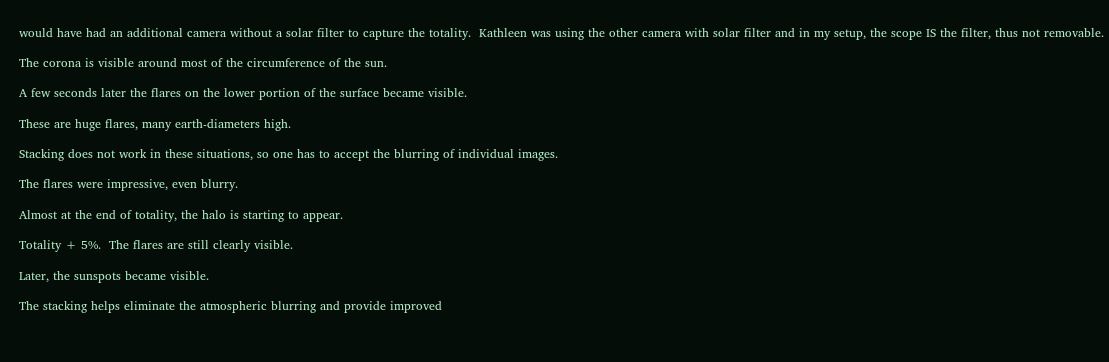would have had an additional camera without a solar filter to capture the totality.  Kathleen was using the other camera with solar filter and in my setup, the scope IS the filter, thus not removable.

The corona is visible around most of the circumference of the sun.

A few seconds later the flares on the lower portion of the surface became visible.

These are huge flares, many earth-diameters high.

Stacking does not work in these situations, so one has to accept the blurring of individual images.

The flares were impressive, even blurry.

Almost at the end of totality, the halo is starting to appear.

Totality + 5%.  The flares are still clearly visible.

Later, the sunspots became visible.

The stacking helps eliminate the atmospheric blurring and provide improved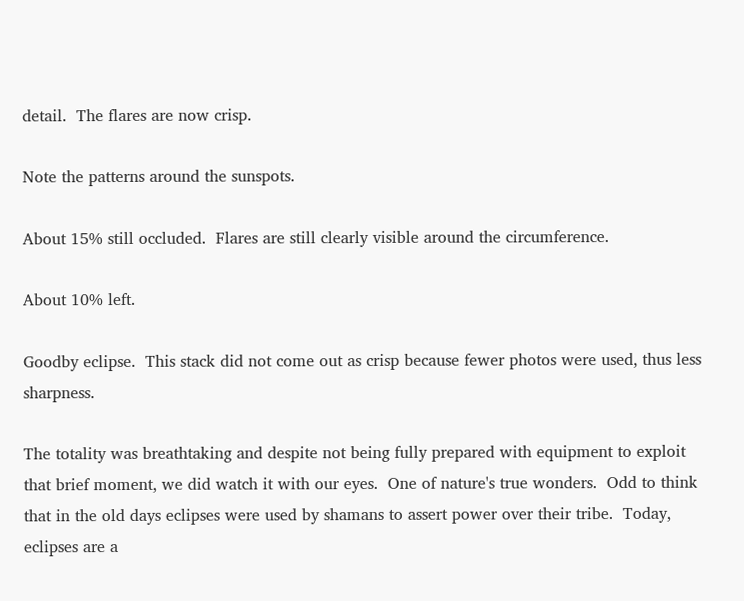detail.  The flares are now crisp.

Note the patterns around the sunspots.

About 15% still occluded.  Flares are still clearly visible around the circumference.

About 10% left.

Goodby eclipse.  This stack did not come out as crisp because fewer photos were used, thus less sharpness.

The totality was breathtaking and despite not being fully prepared with equipment to exploit that brief moment, we did watch it with our eyes.  One of nature's true wonders.  Odd to think that in the old days eclipses were used by shamans to assert power over their tribe.  Today, eclipses are a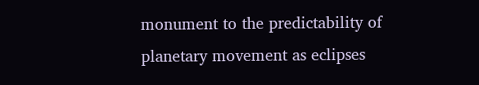monument to the predictability of planetary movement as eclipses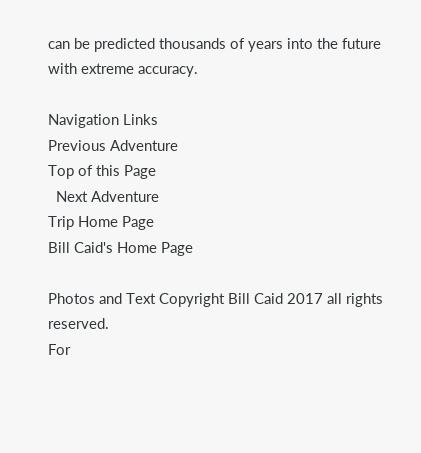can be predicted thousands of years into the future with extreme accuracy.

Navigation Links
Previous Adventure
Top of this Page
  Next Adventure
Trip Home Page
Bill Caid's Home Page

Photos and Text Copyright Bill Caid 2017 all rights reserved.
For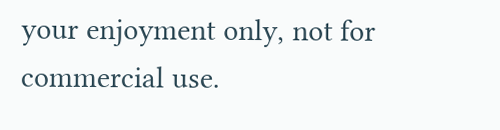your enjoyment only, not for commercial use.